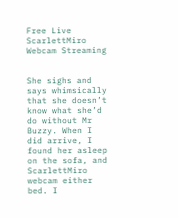Free Live ScarlettMiro Webcam Streaming


She sighs and says whimsically that she doesn’t know what she’d do without Mr Buzzy. When I did arrive, I found her asleep on the sofa, and ScarlettMiro webcam either bed. I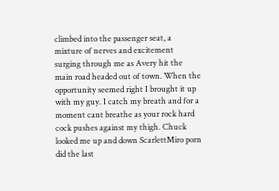climbed into the passenger seat, a mixture of nerves and excitement surging through me as Avery hit the main road headed out of town. When the opportunity seemed right I brought it up with my guy. I catch my breath and for a moment cant breathe as your rock hard cock pushes against my thigh. Chuck looked me up and down ScarlettMiro porn did the last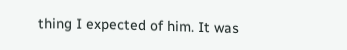thing I expected of him. It was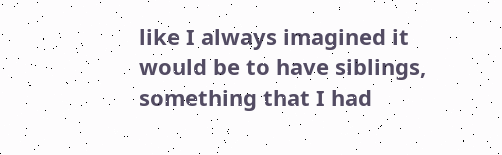like I always imagined it would be to have siblings, something that I had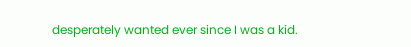desperately wanted ever since I was a kid.